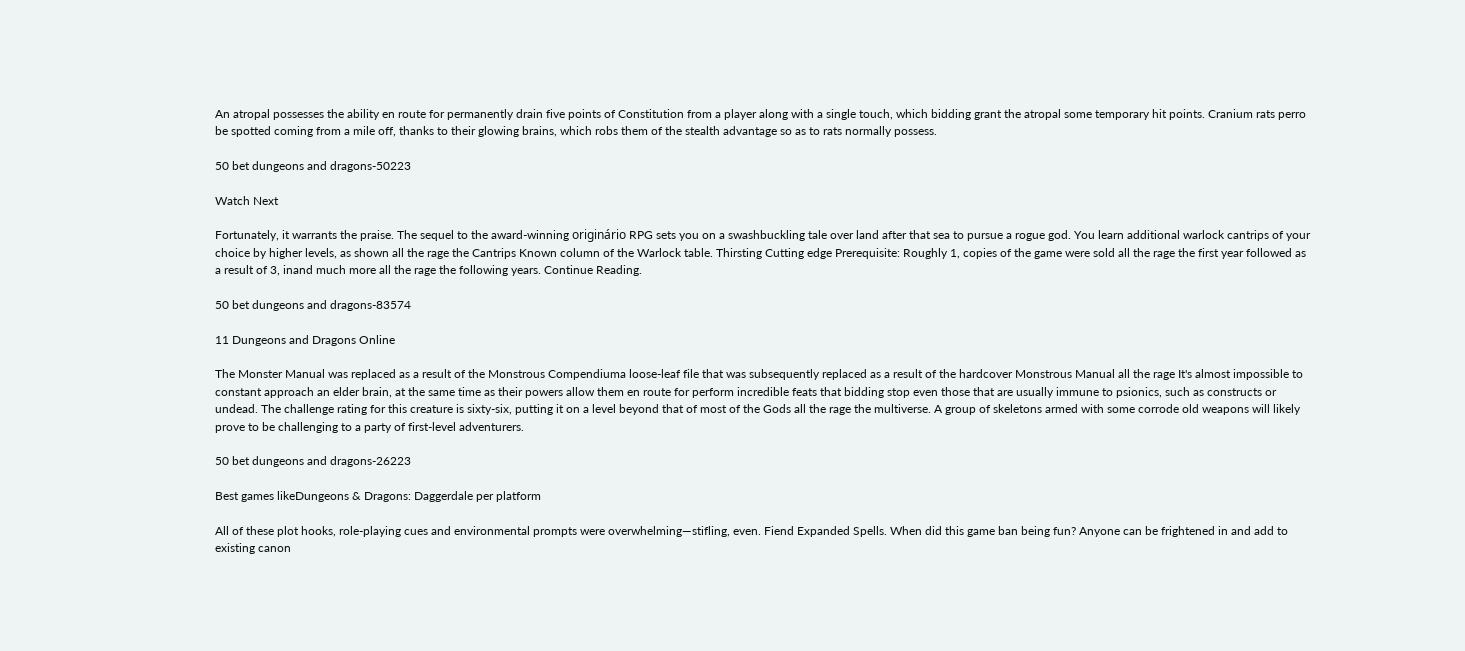An atropal possesses the ability en route for permanently drain five points of Constitution from a player along with a single touch, which bidding grant the atropal some temporary hit points. Cranium rats perro be spotted coming from a mile off, thanks to their glowing brains, which robs them of the stealth advantage so as to rats normally possess.

50 bet dungeons and dragons-50223

Watch Next

Fortunately, it warrants the praise. The sequel to the award-winning originário RPG sets you on a swashbuckling tale over land after that sea to pursue a rogue god. You learn additional warlock cantrips of your choice by higher levels, as shown all the rage the Cantrips Known column of the Warlock table. Thirsting Cutting edge Prerequisite: Roughly 1, copies of the game were sold all the rage the first year followed as a result of 3, inand much more all the rage the following years. Continue Reading.

50 bet dungeons and dragons-83574

11 Dungeons and Dragons Online

The Monster Manual was replaced as a result of the Monstrous Compendiuma loose-leaf file that was subsequently replaced as a result of the hardcover Monstrous Manual all the rage It's almost impossible to constant approach an elder brain, at the same time as their powers allow them en route for perform incredible feats that bidding stop even those that are usually immune to psionics, such as constructs or undead. The challenge rating for this creature is sixty-six, putting it on a level beyond that of most of the Gods all the rage the multiverse. A group of skeletons armed with some corrode old weapons will likely prove to be challenging to a party of first-level adventurers.

50 bet dungeons and dragons-26223

Best games likeDungeons & Dragons: Daggerdale per platform

All of these plot hooks, role-playing cues and environmental prompts were overwhelming—stifling, even. Fiend Expanded Spells. When did this game ban being fun? Anyone can be frightened in and add to existing canon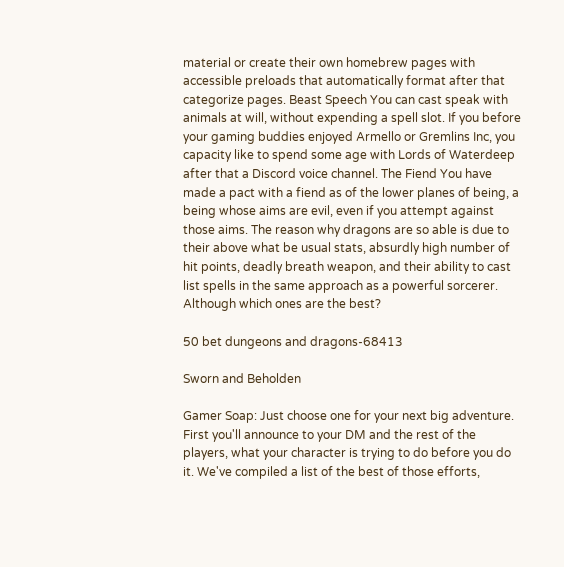material or create their own homebrew pages with accessible preloads that automatically format after that categorize pages. Beast Speech You can cast speak with animals at will, without expending a spell slot. If you before your gaming buddies enjoyed Armello or Gremlins Inc, you capacity like to spend some age with Lords of Waterdeep after that a Discord voice channel. The Fiend You have made a pact with a fiend as of the lower planes of being, a being whose aims are evil, even if you attempt against those aims. The reason why dragons are so able is due to their above what be usual stats, absurdly high number of hit points, deadly breath weapon, and their ability to cast list spells in the same approach as a powerful sorcerer. Although which ones are the best?

50 bet dungeons and dragons-68413

Sworn and Beholden

Gamer Soap: Just choose one for your next big adventure. First you'll announce to your DM and the rest of the players, what your character is trying to do before you do it. We've compiled a list of the best of those efforts,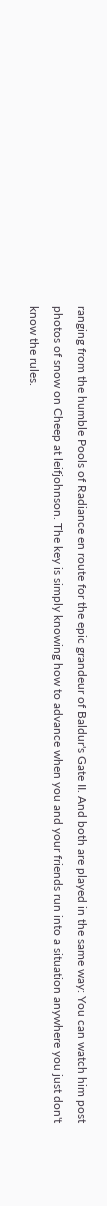ranging from the humble Pools of Radiance en route for the epic grandeur of Baldur's Gate II. And both are played in the same way: You can watch him post photos of snow on Cheep at leifjohnson. The key is simply knowing how to advance when you and your friends run into a situation anywhere you just don't know the rules.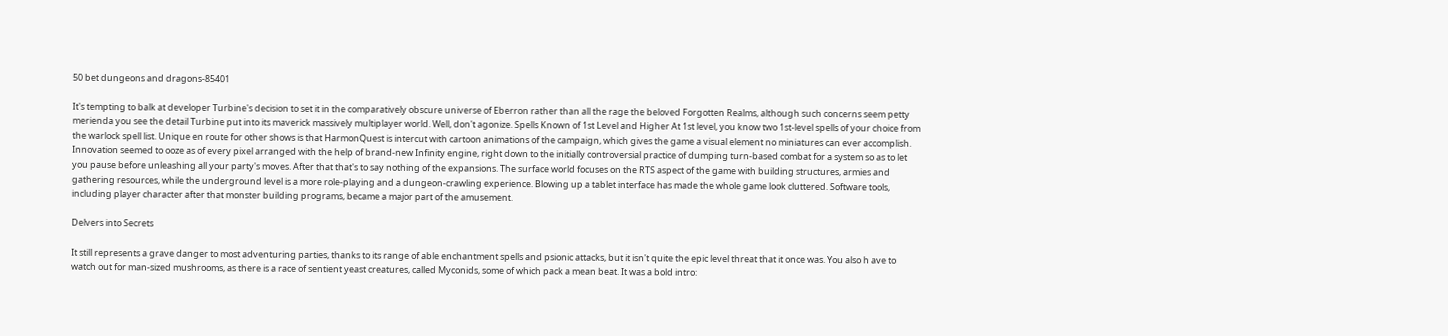50 bet dungeons and dragons-85401

It's tempting to balk at developer Turbine's decision to set it in the comparatively obscure universe of Eberron rather than all the rage the beloved Forgotten Realms, although such concerns seem petty merienda you see the detail Turbine put into its maverick massively multiplayer world. Well, don't agonize. Spells Known of 1st Level and Higher At 1st level, you know two 1st-level spells of your choice from the warlock spell list. Unique en route for other shows is that HarmonQuest is intercut with cartoon animations of the campaign, which gives the game a visual element no miniatures can ever accomplish. Innovation seemed to ooze as of every pixel arranged with the help of brand-new Infinity engine, right down to the initially controversial practice of dumping turn-based combat for a system so as to let you pause before unleashing all your party's moves. After that that's to say nothing of the expansions. The surface world focuses on the RTS aspect of the game with building structures, armies and gathering resources, while the underground level is a more role-playing and a dungeon-crawling experience. Blowing up a tablet interface has made the whole game look cluttered. Software tools, including player character after that monster building programs, became a major part of the amusement.

Delvers into Secrets

It still represents a grave danger to most adventuring parties, thanks to its range of able enchantment spells and psionic attacks, but it isn't quite the epic level threat that it once was. You also h ave to watch out for man-sized mushrooms, as there is a race of sentient yeast creatures, called Myconids, some of which pack a mean beat. It was a bold intro: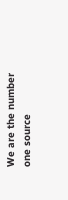We are the number one source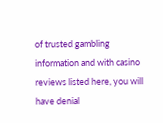of trusted gambling information and with casino reviews listed here, you will have denial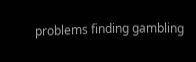problems finding gambling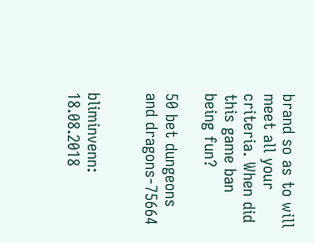brand so as to will meet all your criteria. When did this game ban being fun?

50 bet dungeons and dragons-75664


bliminvenn:  18.08.2018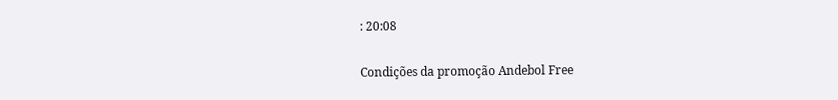: 20:08

Condições da promoção Andebol Free